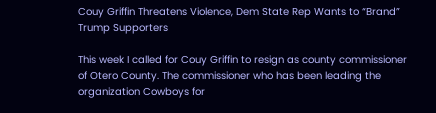Couy Griffin Threatens Violence, Dem State Rep Wants to “Brand” Trump Supporters

This week I called for Couy Griffin to resign as county commissioner of Otero County. The commissioner who has been leading the organization Cowboys for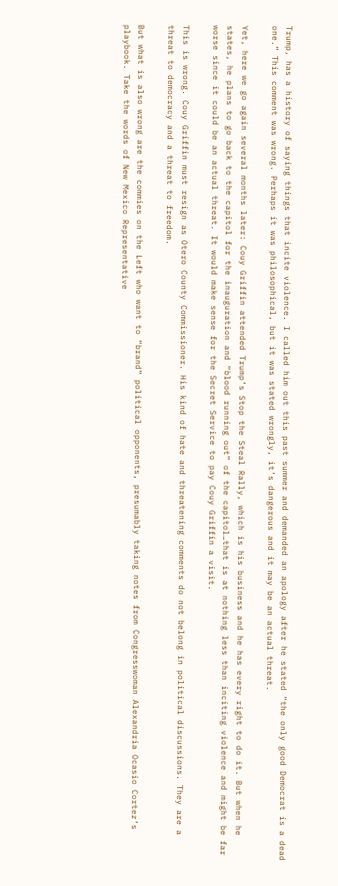Trump, has a history of saying things that incite violence. I called him out this past summer and demanded an apology after he stated “the only good Democrat is a dead one.” This comment was wrong. Perhaps it was philosophical, but it was stated wrongly, it’s dangerous and it may be an actual threat.

Yet, here we go again several months later: Couy Griffin attended Trump’s Stop the Steal Rally, which is his business and he has every right to do it. But when he states, he plans to go back to the capitol for the inauguration and “blood running out” of the capitol…that is at nothing less than inciting violence and might be far worse since it could be an actual threat. It would make sense for the Secret Service to pay Couy Griffin a visit.

This is wrong. Couy Griffin must resign as Otero County Commissioner. His kind of hate and threatening comments do not belong in political discussions. They are a threat to democracy and a threat to freedom.

But what is also wrong are the commies on the Left who want to “brand” political opponents, presumably taking notes from Congresswoman Alexandria Ocasio Cortez’s playbook. Take the words of New Mexico Representative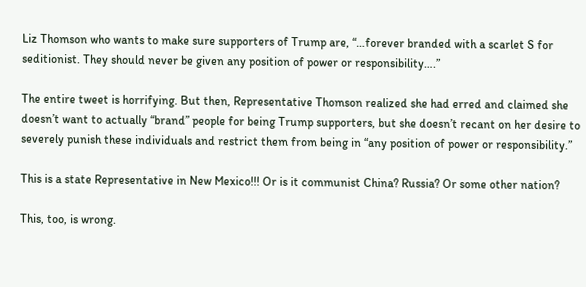Liz Thomson who wants to make sure supporters of Trump are, “…forever branded with a scarlet S for seditionist. They should never be given any position of power or responsibility….”

The entire tweet is horrifying. But then, Representative Thomson realized she had erred and claimed she doesn’t want to actually “brand” people for being Trump supporters, but she doesn’t recant on her desire to severely punish these individuals and restrict them from being in “any position of power or responsibility.”

This is a state Representative in New Mexico!!! Or is it communist China? Russia? Or some other nation?

This, too, is wrong.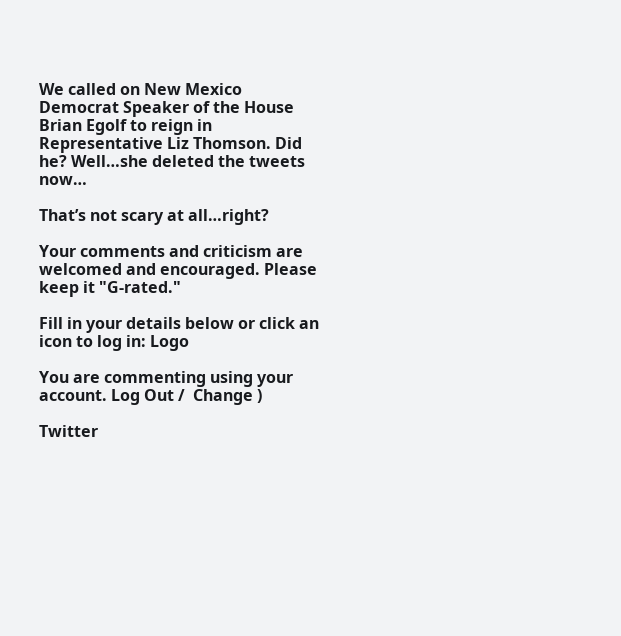We called on New Mexico Democrat Speaker of the House Brian Egolf to reign in Representative Liz Thomson. Did he? Well…she deleted the tweets now…

That’s not scary at all…right?

Your comments and criticism are welcomed and encouraged. Please keep it "G-rated."

Fill in your details below or click an icon to log in: Logo

You are commenting using your account. Log Out /  Change )

Twitter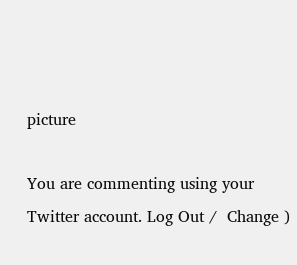picture

You are commenting using your Twitter account. Log Out /  Change )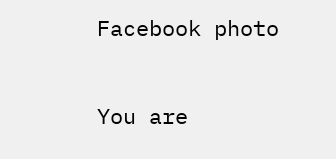Facebook photo

You are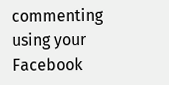commenting using your Facebook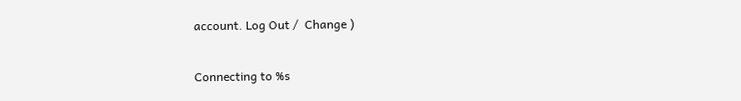account. Log Out /  Change )

Connecting to %s